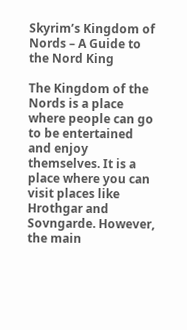Skyrim’s Kingdom of Nords – A Guide to the Nord King

The Kingdom of the Nords is a place where people can go to be entertained and enjoy themselves. It is a place where you can visit places like Hrothgar and Sovngarde. However, the main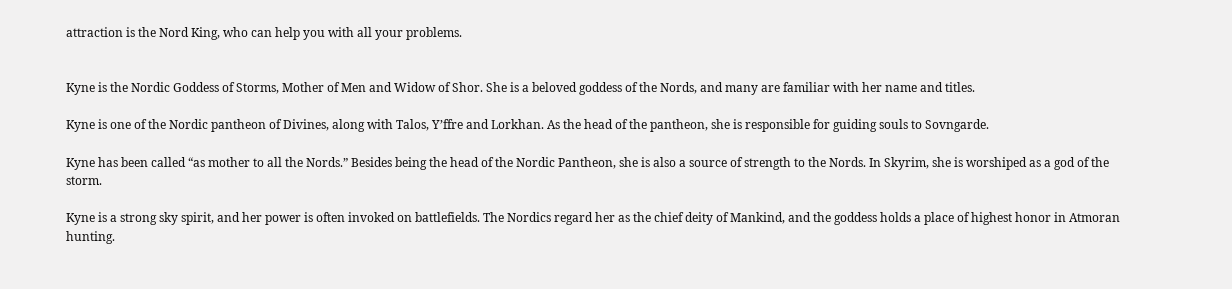attraction is the Nord King, who can help you with all your problems.


Kyne is the Nordic Goddess of Storms, Mother of Men and Widow of Shor. She is a beloved goddess of the Nords, and many are familiar with her name and titles.

Kyne is one of the Nordic pantheon of Divines, along with Talos, Y’ffre and Lorkhan. As the head of the pantheon, she is responsible for guiding souls to Sovngarde.

Kyne has been called “as mother to all the Nords.” Besides being the head of the Nordic Pantheon, she is also a source of strength to the Nords. In Skyrim, she is worshiped as a god of the storm.

Kyne is a strong sky spirit, and her power is often invoked on battlefields. The Nordics regard her as the chief deity of Mankind, and the goddess holds a place of highest honor in Atmoran hunting.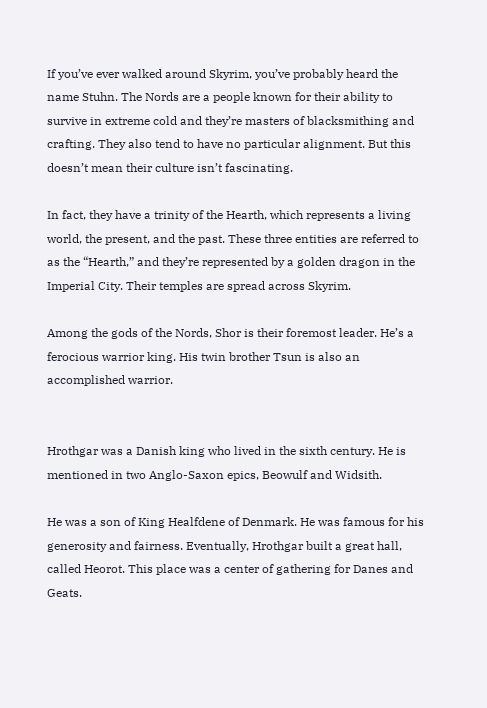If you’ve ever walked around Skyrim, you’ve probably heard the name Stuhn. The Nords are a people known for their ability to survive in extreme cold and they’re masters of blacksmithing and crafting. They also tend to have no particular alignment. But this doesn’t mean their culture isn’t fascinating.

In fact, they have a trinity of the Hearth, which represents a living world, the present, and the past. These three entities are referred to as the “Hearth,” and they’re represented by a golden dragon in the Imperial City. Their temples are spread across Skyrim.

Among the gods of the Nords, Shor is their foremost leader. He’s a ferocious warrior king. His twin brother Tsun is also an accomplished warrior.


Hrothgar was a Danish king who lived in the sixth century. He is mentioned in two Anglo-Saxon epics, Beowulf and Widsith.

He was a son of King Healfdene of Denmark. He was famous for his generosity and fairness. Eventually, Hrothgar built a great hall, called Heorot. This place was a center of gathering for Danes and Geats.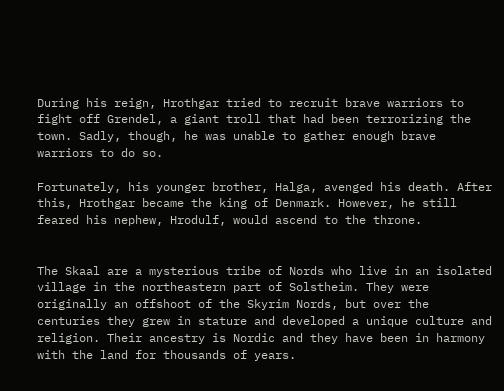During his reign, Hrothgar tried to recruit brave warriors to fight off Grendel, a giant troll that had been terrorizing the town. Sadly, though, he was unable to gather enough brave warriors to do so.

Fortunately, his younger brother, Halga, avenged his death. After this, Hrothgar became the king of Denmark. However, he still feared his nephew, Hrodulf, would ascend to the throne.


The Skaal are a mysterious tribe of Nords who live in an isolated village in the northeastern part of Solstheim. They were originally an offshoot of the Skyrim Nords, but over the centuries they grew in stature and developed a unique culture and religion. Their ancestry is Nordic and they have been in harmony with the land for thousands of years.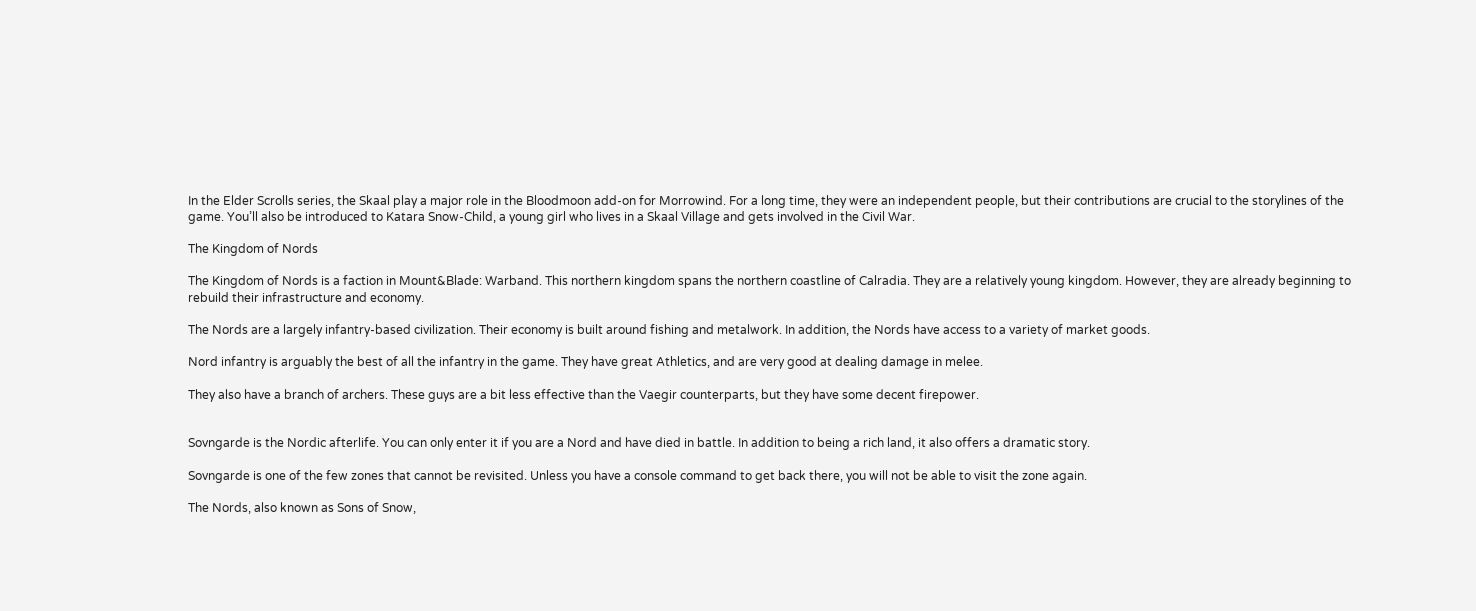In the Elder Scrolls series, the Skaal play a major role in the Bloodmoon add-on for Morrowind. For a long time, they were an independent people, but their contributions are crucial to the storylines of the game. You’ll also be introduced to Katara Snow-Child, a young girl who lives in a Skaal Village and gets involved in the Civil War.

The Kingdom of Nords

The Kingdom of Nords is a faction in Mount&Blade: Warband. This northern kingdom spans the northern coastline of Calradia. They are a relatively young kingdom. However, they are already beginning to rebuild their infrastructure and economy.

The Nords are a largely infantry-based civilization. Their economy is built around fishing and metalwork. In addition, the Nords have access to a variety of market goods.

Nord infantry is arguably the best of all the infantry in the game. They have great Athletics, and are very good at dealing damage in melee.

They also have a branch of archers. These guys are a bit less effective than the Vaegir counterparts, but they have some decent firepower.


Sovngarde is the Nordic afterlife. You can only enter it if you are a Nord and have died in battle. In addition to being a rich land, it also offers a dramatic story.

Sovngarde is one of the few zones that cannot be revisited. Unless you have a console command to get back there, you will not be able to visit the zone again.

The Nords, also known as Sons of Snow,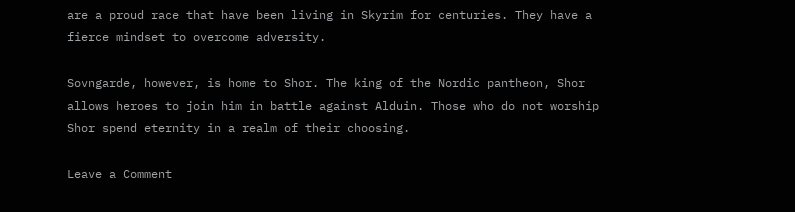are a proud race that have been living in Skyrim for centuries. They have a fierce mindset to overcome adversity.

Sovngarde, however, is home to Shor. The king of the Nordic pantheon, Shor allows heroes to join him in battle against Alduin. Those who do not worship Shor spend eternity in a realm of their choosing.

Leave a Comment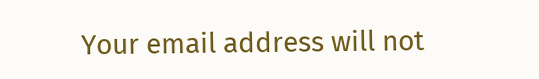Your email address will not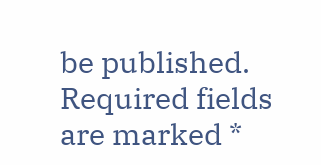be published. Required fields are marked *